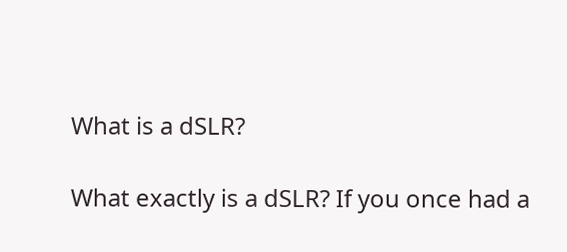What is a dSLR?

What exactly is a dSLR? If you once had a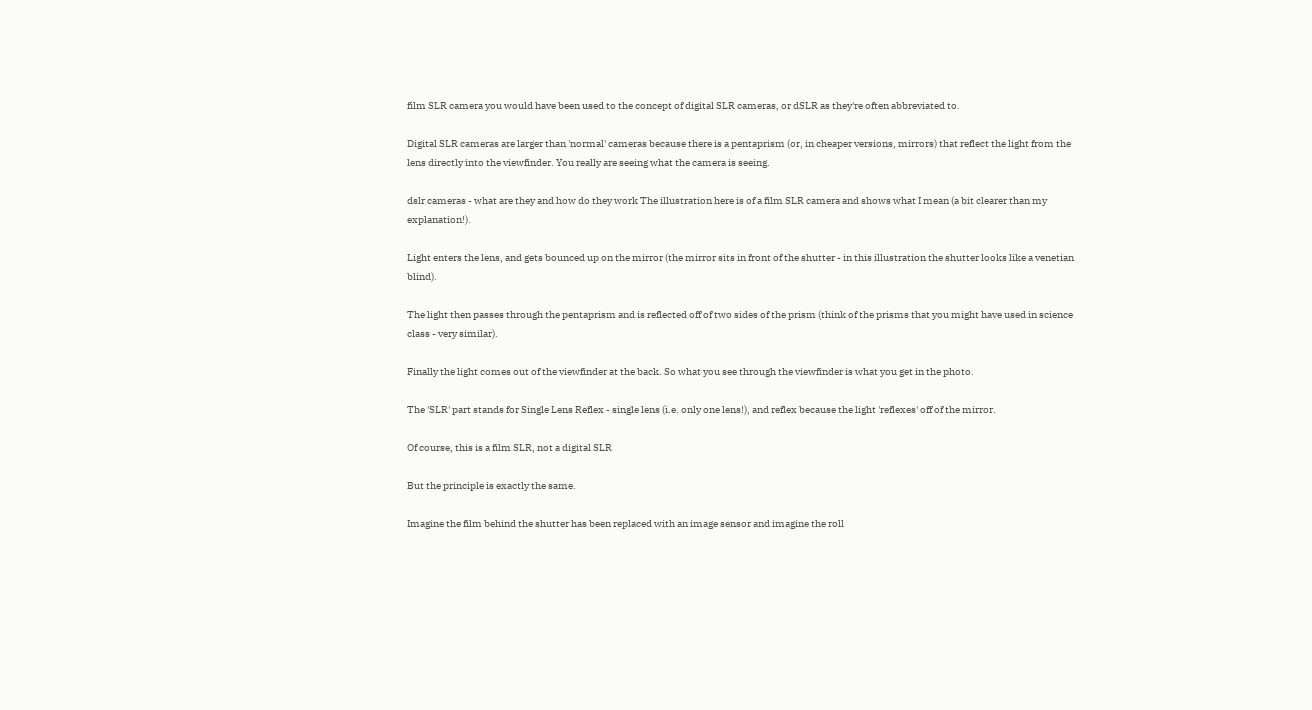film SLR camera you would have been used to the concept of digital SLR cameras, or dSLR as they're often abbreviated to.

Digital SLR cameras are larger than 'normal' cameras because there is a pentaprism (or, in cheaper versions, mirrors) that reflect the light from the lens directly into the viewfinder. You really are seeing what the camera is seeing.

dslr cameras - what are they and how do they work The illustration here is of a film SLR camera and shows what I mean (a bit clearer than my explanation!).

Light enters the lens, and gets bounced up on the mirror (the mirror sits in front of the shutter - in this illustration the shutter looks like a venetian blind).

The light then passes through the pentaprism and is reflected off of two sides of the prism (think of the prisms that you might have used in science class - very similar).

Finally the light comes out of the viewfinder at the back. So what you see through the viewfinder is what you get in the photo.

The 'SLR' part stands for Single Lens Reflex - single lens (i.e. only one lens!), and reflex because the light 'reflexes' off of the mirror.

Of course, this is a film SLR, not a digital SLR

But the principle is exactly the same.

Imagine the film behind the shutter has been replaced with an image sensor and imagine the roll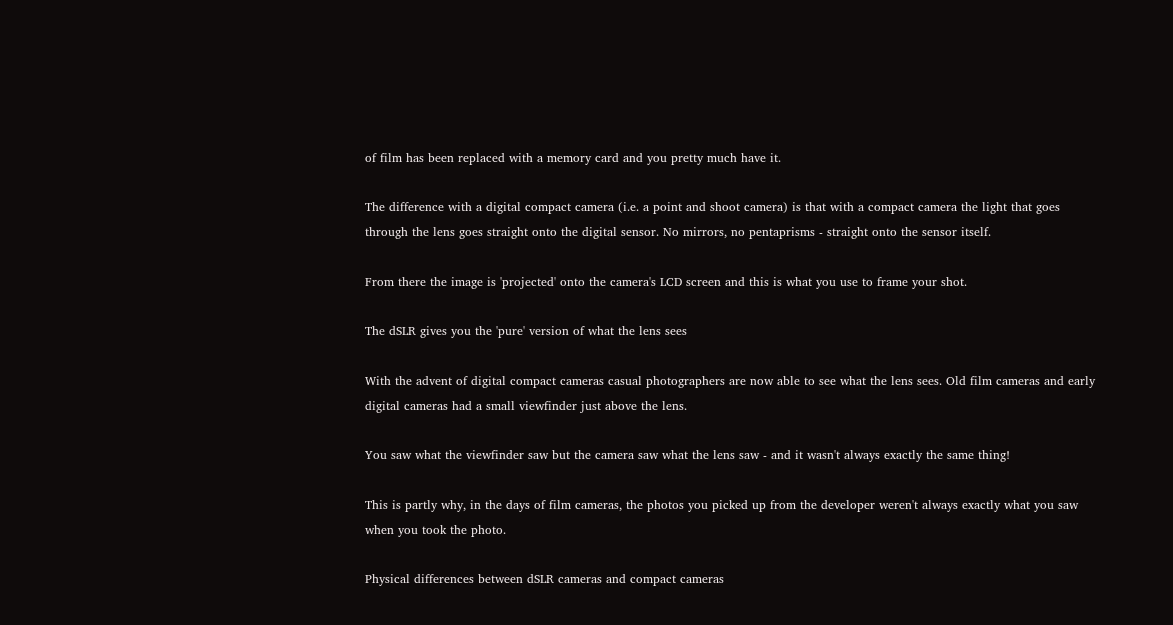of film has been replaced with a memory card and you pretty much have it.

The difference with a digital compact camera (i.e. a point and shoot camera) is that with a compact camera the light that goes through the lens goes straight onto the digital sensor. No mirrors, no pentaprisms - straight onto the sensor itself.

From there the image is 'projected' onto the camera's LCD screen and this is what you use to frame your shot.

The dSLR gives you the 'pure' version of what the lens sees

With the advent of digital compact cameras casual photographers are now able to see what the lens sees. Old film cameras and early digital cameras had a small viewfinder just above the lens.

You saw what the viewfinder saw but the camera saw what the lens saw - and it wasn't always exactly the same thing!

This is partly why, in the days of film cameras, the photos you picked up from the developer weren't always exactly what you saw when you took the photo.

Physical differences between dSLR cameras and compact cameras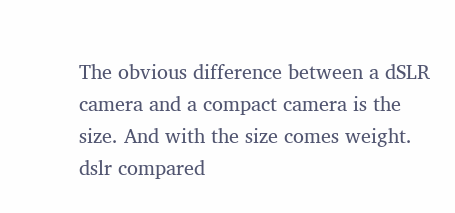The obvious difference between a dSLR camera and a compact camera is the size. And with the size comes weight.
dslr compared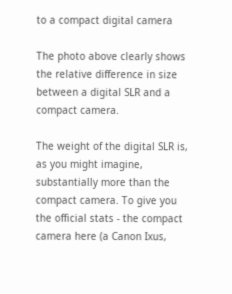to a compact digital camera

The photo above clearly shows the relative difference in size between a digital SLR and a compact camera.

The weight of the digital SLR is, as you might imagine, substantially more than the compact camera. To give you the official stats - the compact camera here (a Canon Ixus,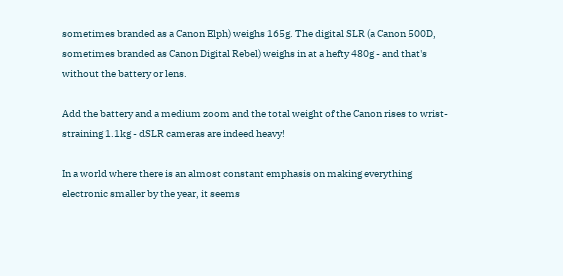sometimes branded as a Canon Elph) weighs 165g. The digital SLR (a Canon 500D, sometimes branded as Canon Digital Rebel) weighs in at a hefty 480g - and that's without the battery or lens.

Add the battery and a medium zoom and the total weight of the Canon rises to wrist-straining 1.1kg - dSLR cameras are indeed heavy!

In a world where there is an almost constant emphasis on making everything electronic smaller by the year, it seems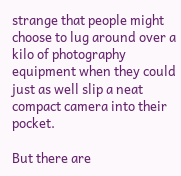strange that people might choose to lug around over a kilo of photography equipment when they could just as well slip a neat compact camera into their pocket.

But there are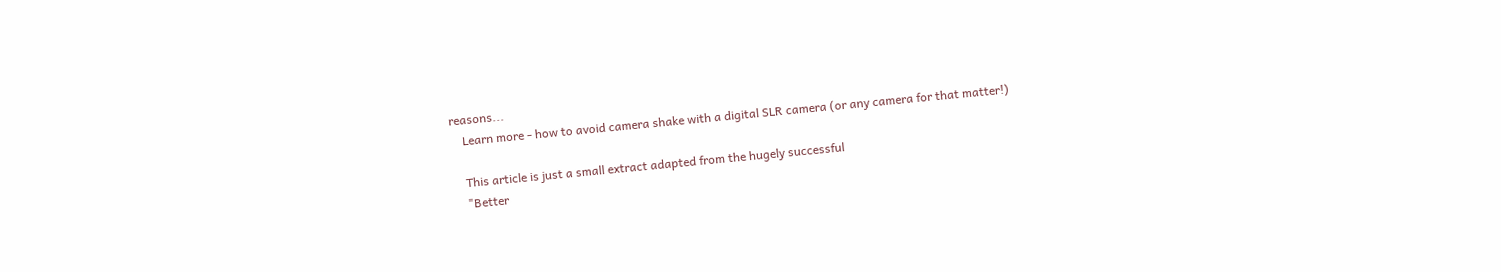reasons...
    Learn more - how to avoid camera shake with a digital SLR camera (or any camera for that matter!)

    This article is just a small extract adapted from the hugely successful
    "Better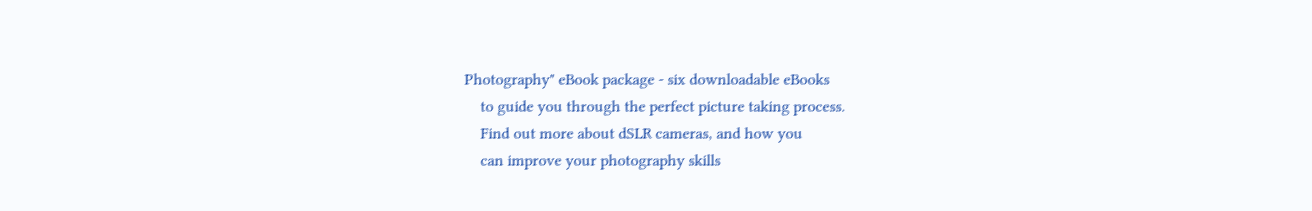Photography" eBook package - six downloadable eBooks
    to guide you through the perfect picture taking process.
    Find out more about dSLR cameras, and how you
    can improve your photography skills